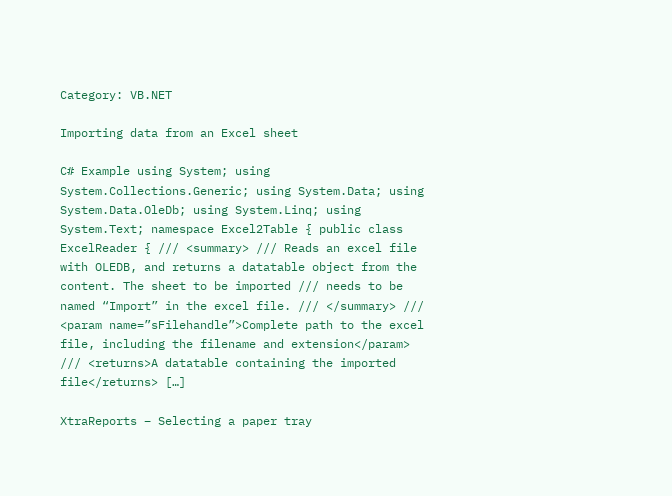Category: VB.NET

Importing data from an Excel sheet

C# Example using System; using System.Collections.Generic; using System.Data; using System.Data.OleDb; using System.Linq; using System.Text; namespace Excel2Table { public class ExcelReader { /// <summary> /// Reads an excel file with OLEDB, and returns a datatable object from the content. The sheet to be imported /// needs to be named “Import” in the excel file. /// </summary> /// <param name=”sFilehandle”>Complete path to the excel file, including the filename and extension</param> /// <returns>A datatable containing the imported file</returns> […]

XtraReports – Selecting a paper tray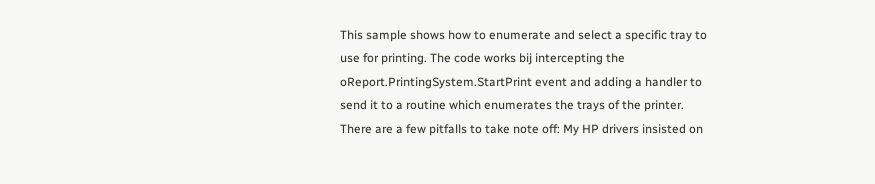This sample shows how to enumerate and select a specific tray to use for printing. The code works bij intercepting the oReport.PrintingSystem.StartPrint event and adding a handler to send it to a routine which enumerates the trays of the printer. There are a few pitfalls to take note off: My HP drivers insisted on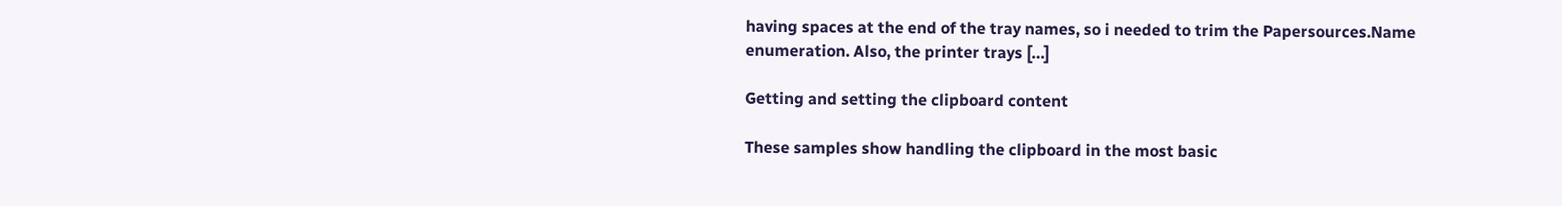having spaces at the end of the tray names, so i needed to trim the Papersources.Name enumeration. Also, the printer trays […]

Getting and setting the clipboard content

These samples show handling the clipboard in the most basic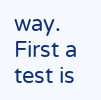way. First a test is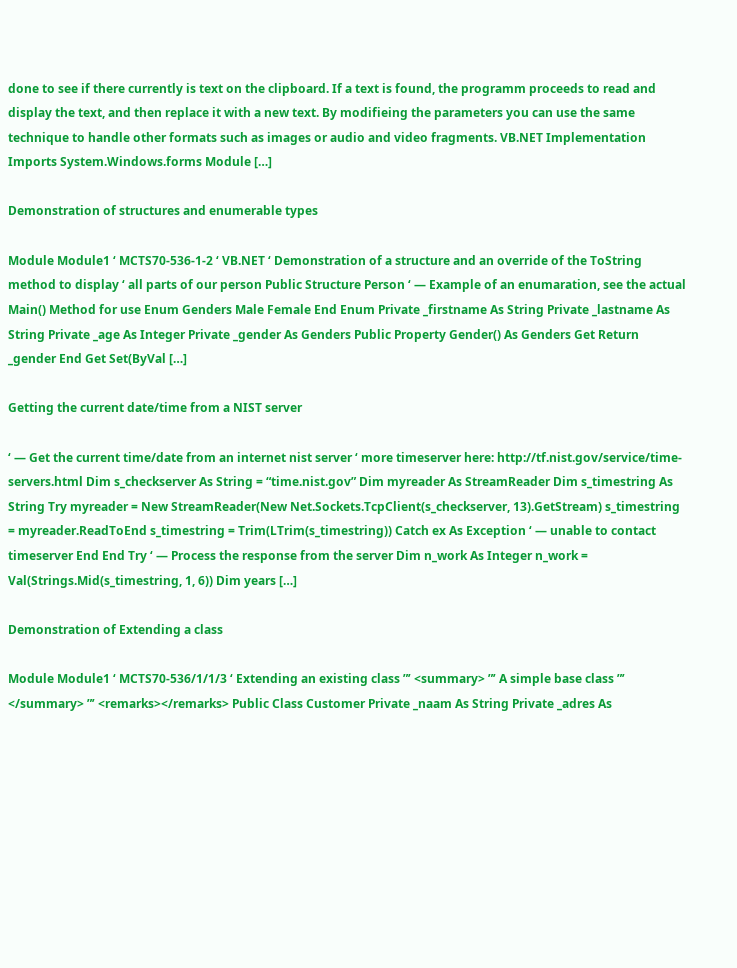done to see if there currently is text on the clipboard. If a text is found, the programm proceeds to read and display the text, and then replace it with a new text. By modifieing the parameters you can use the same technique to handle other formats such as images or audio and video fragments. VB.NET Implementation Imports System.Windows.forms Module […]

Demonstration of structures and enumerable types

Module Module1 ‘ MCTS70-536-1-2 ‘ VB.NET ‘ Demonstration of a structure and an override of the ToString method to display ‘ all parts of our person Public Structure Person ‘ — Example of an enumaration, see the actual Main() Method for use Enum Genders Male Female End Enum Private _firstname As String Private _lastname As String Private _age As Integer Private _gender As Genders Public Property Gender() As Genders Get Return _gender End Get Set(ByVal […]

Getting the current date/time from a NIST server

‘ — Get the current time/date from an internet nist server ‘ more timeserver here: http://tf.nist.gov/service/time-servers.html Dim s_checkserver As String = “time.nist.gov” Dim myreader As StreamReader Dim s_timestring As String Try myreader = New StreamReader(New Net.Sockets.TcpClient(s_checkserver, 13).GetStream) s_timestring = myreader.ReadToEnd s_timestring = Trim(LTrim(s_timestring)) Catch ex As Exception ‘ — unable to contact timeserver End End Try ‘ — Process the response from the server Dim n_work As Integer n_work = Val(Strings.Mid(s_timestring, 1, 6)) Dim years […]

Demonstration of Extending a class

Module Module1 ‘ MCTS70-536/1/1/3 ‘ Extending an existing class ”’ <summary> ”’ A simple base class ”’ </summary> ”’ <remarks></remarks> Public Class Customer Private _naam As String Private _adres As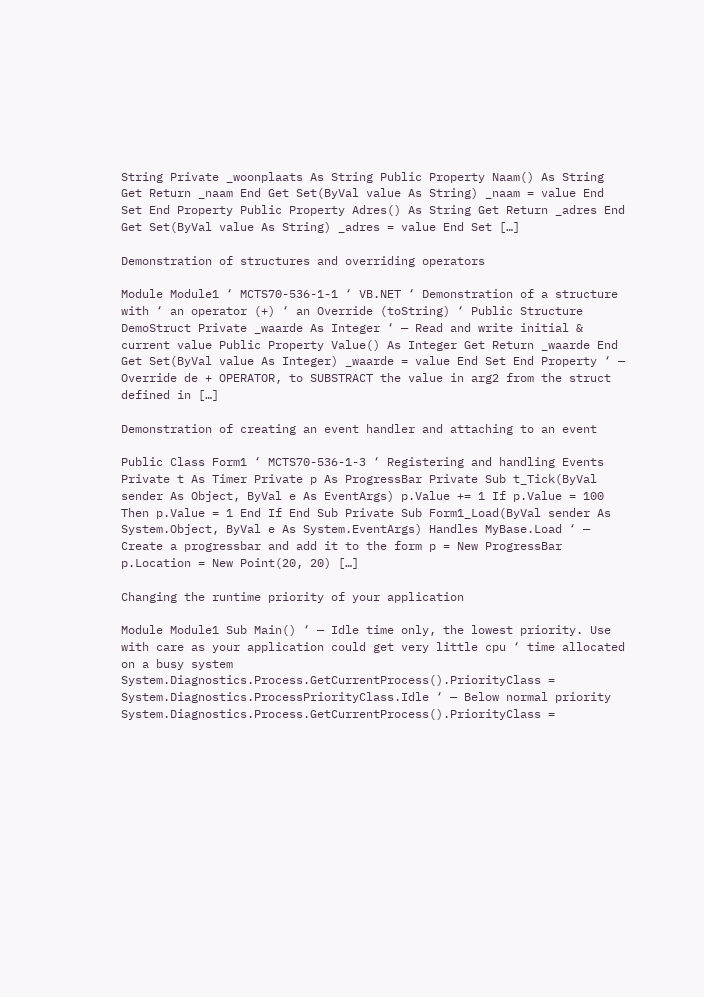String Private _woonplaats As String Public Property Naam() As String Get Return _naam End Get Set(ByVal value As String) _naam = value End Set End Property Public Property Adres() As String Get Return _adres End Get Set(ByVal value As String) _adres = value End Set […]

Demonstration of structures and overriding operators

Module Module1 ‘ MCTS70-536-1-1 ‘ VB.NET ‘ Demonstration of a structure with ‘ an operator (+) ‘ an Override (toString) ‘ Public Structure DemoStruct Private _waarde As Integer ‘ — Read and write initial & current value Public Property Value() As Integer Get Return _waarde End Get Set(ByVal value As Integer) _waarde = value End Set End Property ‘ — Override de + OPERATOR, to SUBSTRACT the value in arg2 from the struct defined in […]

Demonstration of creating an event handler and attaching to an event

Public Class Form1 ‘ MCTS70-536-1-3 ‘ Registering and handling Events Private t As Timer Private p As ProgressBar Private Sub t_Tick(ByVal sender As Object, ByVal e As EventArgs) p.Value += 1 If p.Value = 100 Then p.Value = 1 End If End Sub Private Sub Form1_Load(ByVal sender As System.Object, ByVal e As System.EventArgs) Handles MyBase.Load ‘ — Create a progressbar and add it to the form p = New ProgressBar p.Location = New Point(20, 20) […]

Changing the runtime priority of your application

Module Module1 Sub Main() ‘ — Idle time only, the lowest priority. Use with care as your application could get very little cpu ‘ time allocated on a busy system System.Diagnostics.Process.GetCurrentProcess().PriorityClass = System.Diagnostics.ProcessPriorityClass.Idle ‘ — Below normal priority System.Diagnostics.Process.GetCurrentProcess().PriorityClass =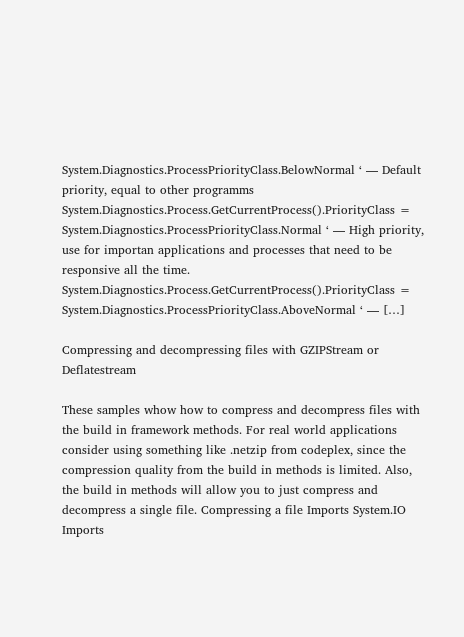System.Diagnostics.ProcessPriorityClass.BelowNormal ‘ — Default priority, equal to other programms System.Diagnostics.Process.GetCurrentProcess().PriorityClass = System.Diagnostics.ProcessPriorityClass.Normal ‘ — High priority, use for importan applications and processes that need to be responsive all the time. System.Diagnostics.Process.GetCurrentProcess().PriorityClass = System.Diagnostics.ProcessPriorityClass.AboveNormal ‘ — […]

Compressing and decompressing files with GZIPStream or Deflatestream

These samples whow how to compress and decompress files with the build in framework methods. For real world applications consider using something like .netzip from codeplex, since the compression quality from the build in methods is limited. Also, the build in methods will allow you to just compress and decompress a single file. Compressing a file Imports System.IO Imports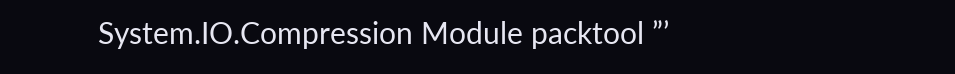System.IO.Compression Module packtool ”’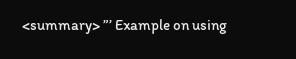<summary> ”’ Example on using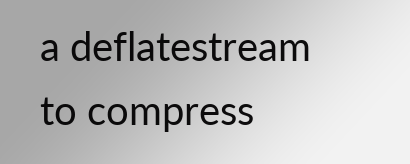a deflatestream to compress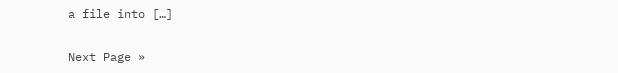a file into […]

Next Page »